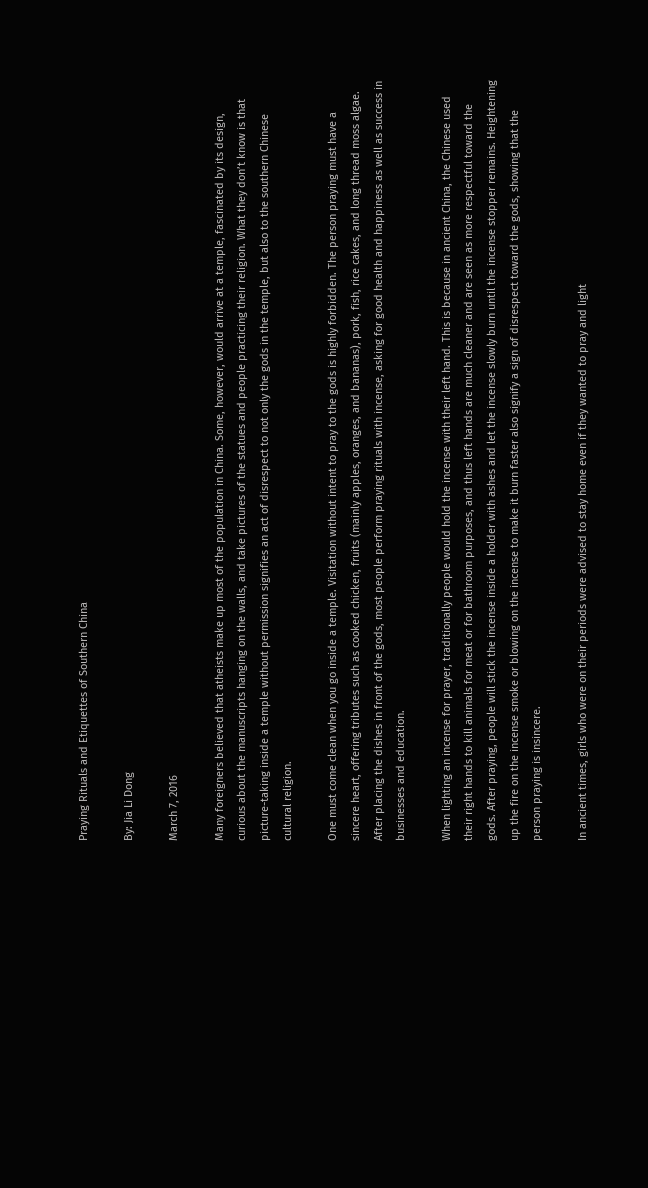Praying Rituals and Etiquettes of Southern China

By: Jia Li Dong

March 7, 2016

Many foreigners believed that atheists make up most of the population in China. Some, however, would arrive at a temple, fascinated by its design, curious about the manuscripts hanging on the walls, and take pictures of the statues and people practicing their religion. What they don’t know is that picture-taking inside a temple without permission signifies an act of disrespect to not only the gods in the temple, but also to the southern Chinese cultural religion.

One must come clean when you go inside a temple. Visitation without intent to pray to the gods is highly forbidden. The person praying must have a sincere heart, offering tributes such as cooked chicken, fruits (mainly apples, oranges, and bananas), pork, fish, rice cakes, and long thread moss algae. After placing the dishes in front of the gods, most people perform praying rituals with incense, asking for good health and happiness as well as success in businesses and education.

When lighting an incense for prayer, traditionally people would hold the incense with their left hand. This is because in ancient China, the Chinese used their right hands to kill animals for meat or for bathroom purposes, and thus left hands are much cleaner and are seen as more respectful toward the gods. After praying, people will stick the incense inside a holder with ashes and let the incense slowly burn until the incense stopper remains. Heightening up the fire on the incense smoke or blowing on the incense to make it burn faster also signify a sign of disrespect toward the gods, showing that the person praying is insincere.

In ancient times, girls who were on their periods were advised to stay home even if they wanted to pray and light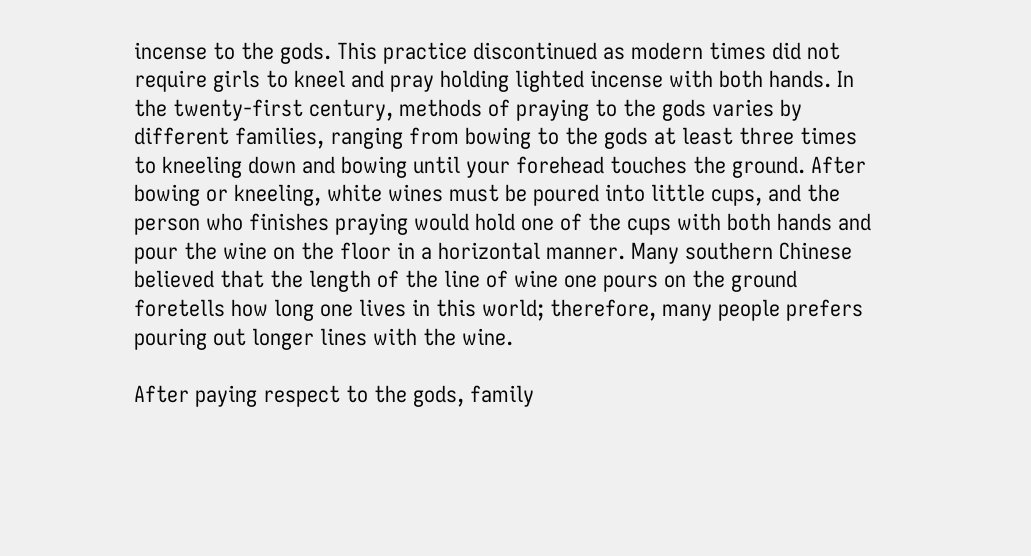incense to the gods. This practice discontinued as modern times did not require girls to kneel and pray holding lighted incense with both hands. In the twenty-first century, methods of praying to the gods varies by different families, ranging from bowing to the gods at least three times to kneeling down and bowing until your forehead touches the ground. After bowing or kneeling, white wines must be poured into little cups, and the person who finishes praying would hold one of the cups with both hands and pour the wine on the floor in a horizontal manner. Many southern Chinese believed that the length of the line of wine one pours on the ground foretells how long one lives in this world; therefore, many people prefers pouring out longer lines with the wine.

After paying respect to the gods, family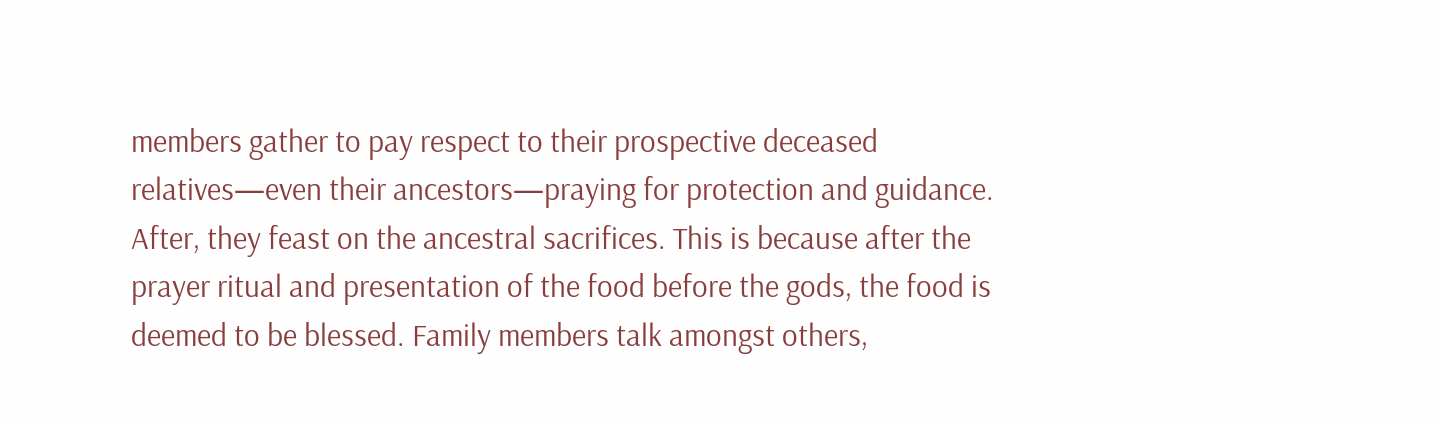members gather to pay respect to their prospective deceased relatives—even their ancestors—praying for protection and guidance. After, they feast on the ancestral sacrifices. This is because after the prayer ritual and presentation of the food before the gods, the food is deemed to be blessed. Family members talk amongst others,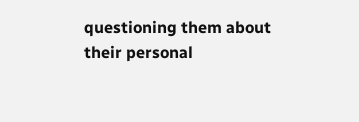questioning them about their personal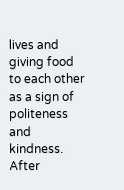lives and giving food to each other as a sign of politeness and kindness. After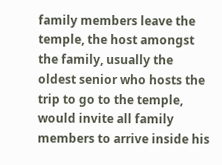family members leave the temple, the host amongst the family, usually the oldest senior who hosts the trip to go to the temple, would invite all family members to arrive inside his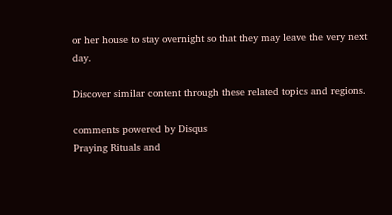or her house to stay overnight so that they may leave the very next day.

Discover similar content through these related topics and regions.

comments powered by Disqus
Praying Rituals and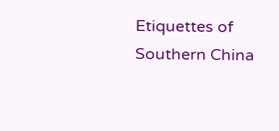Etiquettes of Southern China